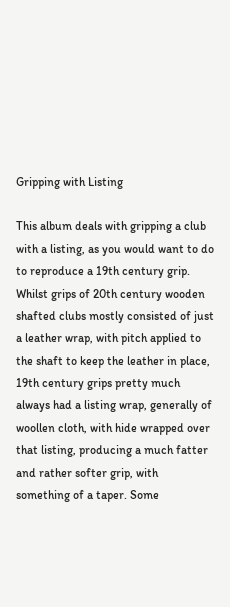Gripping with Listing

This album deals with gripping a club with a listing, as you would want to do to reproduce a 19th century grip. Whilst grips of 20th century wooden shafted clubs mostly consisted of just a leather wrap, with pitch applied to the shaft to keep the leather in place, 19th century grips pretty much always had a listing wrap, generally of woollen cloth, with hide wrapped over that listing, producing a much fatter and rather softer grip, with something of a taper. Some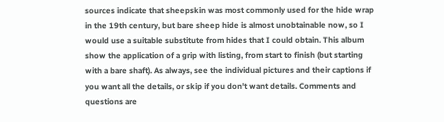sources indicate that sheepskin was most commonly used for the hide wrap in the 19th century, but bare sheep hide is almost unobtainable now, so I would use a suitable substitute from hides that I could obtain. This album show the application of a grip with listing, from start to finish (but starting with a bare shaft). As always, see the individual pictures and their captions if you want all the details, or skip if you don't want details. Comments and questions are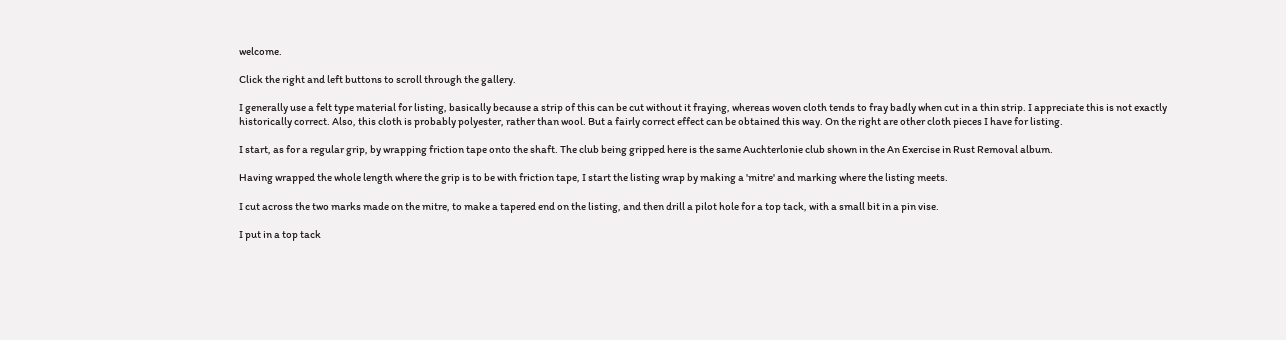welcome.

Click the right and left buttons to scroll through the gallery.

I generally use a felt type material for listing, basically because a strip of this can be cut without it fraying, whereas woven cloth tends to fray badly when cut in a thin strip. I appreciate this is not exactly historically correct. Also, this cloth is probably polyester, rather than wool. But a fairly correct effect can be obtained this way. On the right are other cloth pieces I have for listing.

I start, as for a regular grip, by wrapping friction tape onto the shaft. The club being gripped here is the same Auchterlonie club shown in the An Exercise in Rust Removal album.

Having wrapped the whole length where the grip is to be with friction tape, I start the listing wrap by making a 'mitre' and marking where the listing meets.

I cut across the two marks made on the mitre, to make a tapered end on the listing, and then drill a pilot hole for a top tack, with a small bit in a pin vise.

I put in a top tack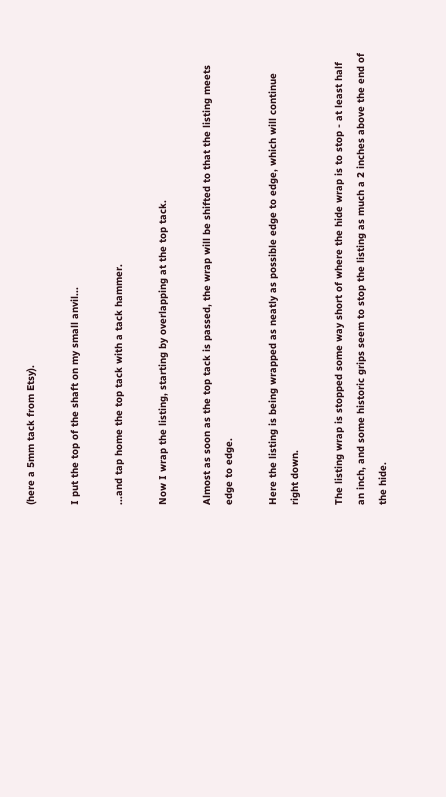(here a 5mm tack from Etsy).

I put the top of the shaft on my small anvil...

...and tap home the top tack with a tack hammer.

Now I wrap the listing, starting by overlapping at the top tack.

Almost as soon as the top tack is passed, the wrap will be shifted to that the listing meets edge to edge.

Here the listing is being wrapped as neatly as possible edge to edge, which will continue right down.

The listing wrap is stopped some way short of where the hide wrap is to stop - at least half an inch, and some historic grips seem to stop the listing as much a 2 inches above the end of the hide.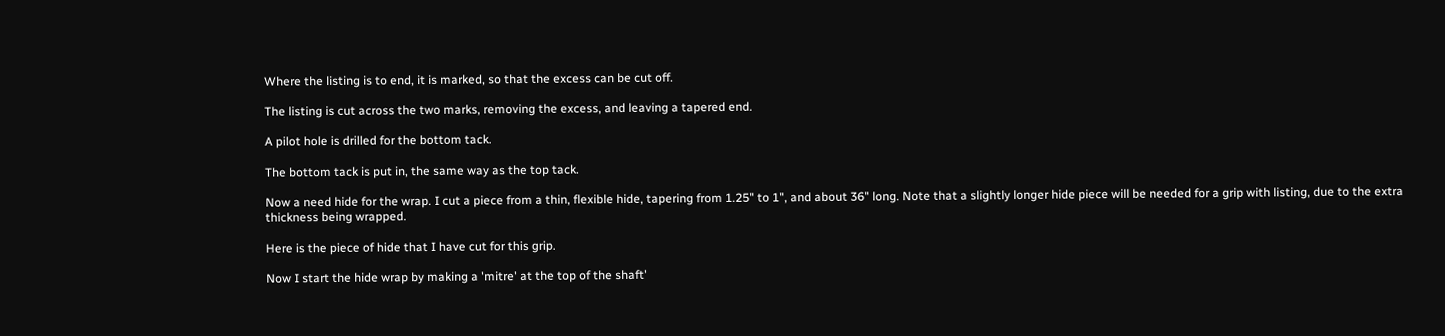Where the listing is to end, it is marked, so that the excess can be cut off.

The listing is cut across the two marks, removing the excess, and leaving a tapered end.

A pilot hole is drilled for the bottom tack.

The bottom tack is put in, the same way as the top tack.

Now a need hide for the wrap. I cut a piece from a thin, flexible hide, tapering from 1.25" to 1", and about 36" long. Note that a slightly longer hide piece will be needed for a grip with listing, due to the extra thickness being wrapped.

Here is the piece of hide that I have cut for this grip.

Now I start the hide wrap by making a 'mitre' at the top of the shaft'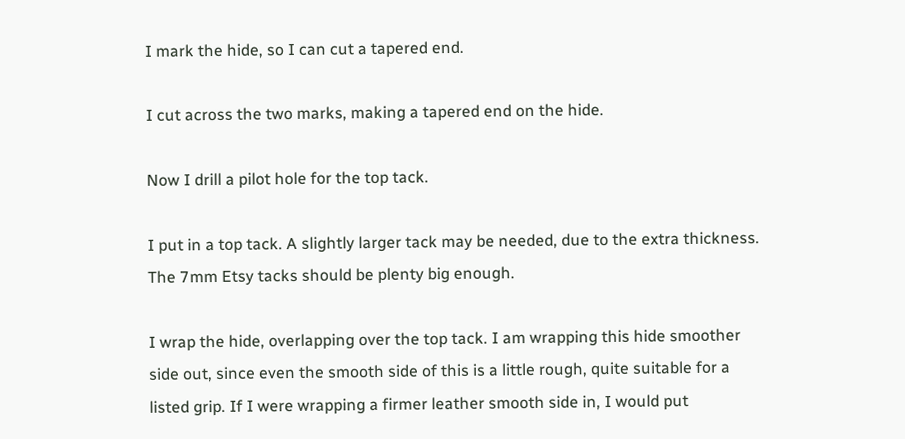I mark the hide, so I can cut a tapered end.

I cut across the two marks, making a tapered end on the hide.

Now I drill a pilot hole for the top tack.

I put in a top tack. A slightly larger tack may be needed, due to the extra thickness. The 7mm Etsy tacks should be plenty big enough.

I wrap the hide, overlapping over the top tack. I am wrapping this hide smoother side out, since even the smooth side of this is a little rough, quite suitable for a listed grip. If I were wrapping a firmer leather smooth side in, I would put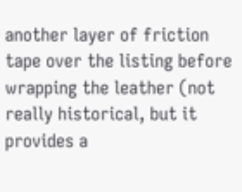another layer of friction tape over the listing before wrapping the leather (not really historical, but it provides a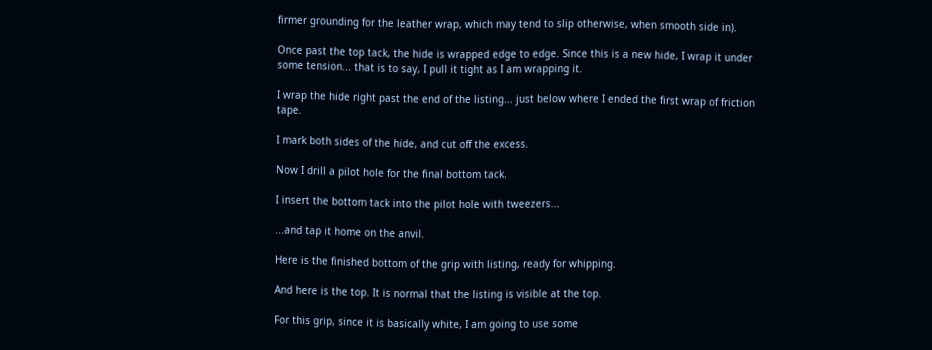firmer grounding for the leather wrap, which may tend to slip otherwise, when smooth side in).

Once past the top tack, the hide is wrapped edge to edge. Since this is a new hide, I wrap it under some tension... that is to say, I pull it tight as I am wrapping it.

I wrap the hide right past the end of the listing... just below where I ended the first wrap of friction tape.

I mark both sides of the hide, and cut off the excess.

Now I drill a pilot hole for the final bottom tack.

I insert the bottom tack into the pilot hole with tweezers...

...and tap it home on the anvil.

Here is the finished bottom of the grip with listing, ready for whipping.

And here is the top. It is normal that the listing is visible at the top.

For this grip, since it is basically white, I am going to use some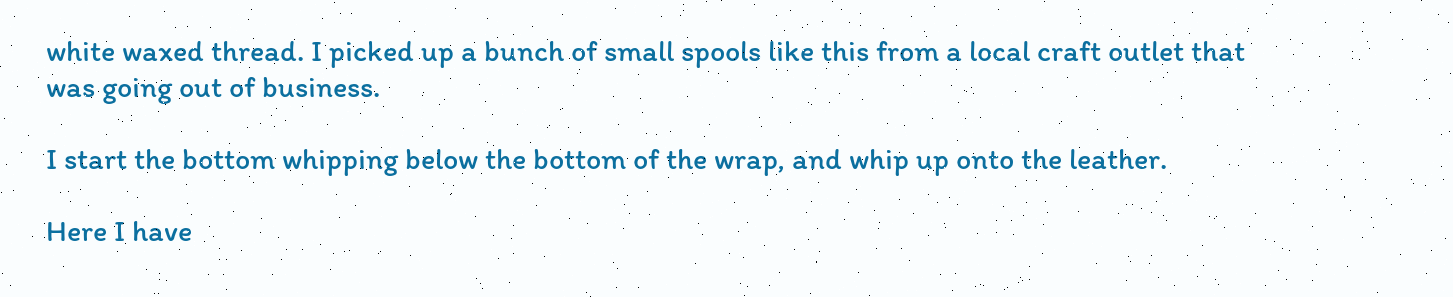white waxed thread. I picked up a bunch of small spools like this from a local craft outlet that was going out of business.

I start the bottom whipping below the bottom of the wrap, and whip up onto the leather.

Here I have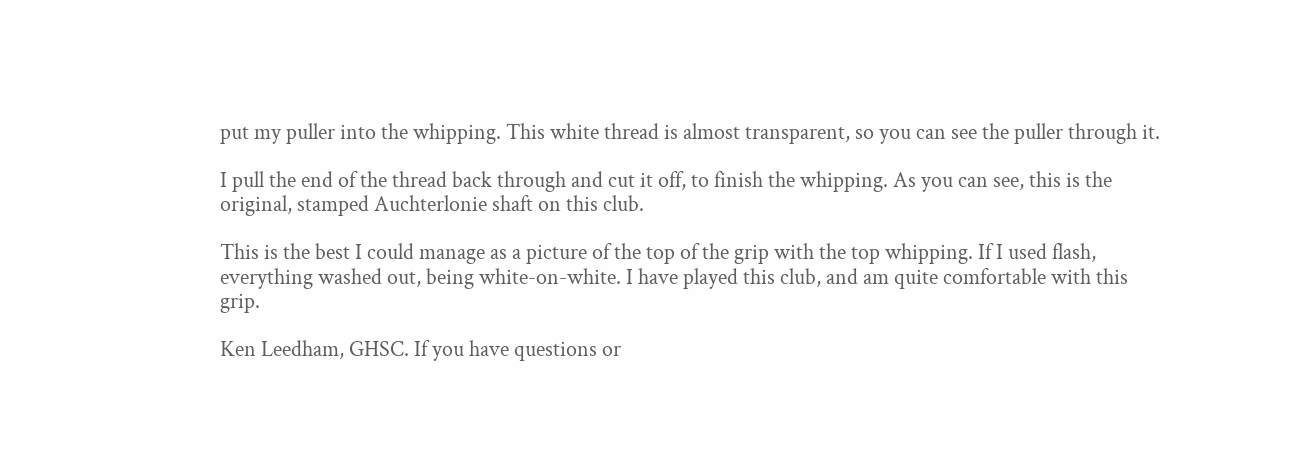put my puller into the whipping. This white thread is almost transparent, so you can see the puller through it.

I pull the end of the thread back through and cut it off, to finish the whipping. As you can see, this is the original, stamped Auchterlonie shaft on this club.

This is the best I could manage as a picture of the top of the grip with the top whipping. If I used flash, everything washed out, being white-on-white. I have played this club, and am quite comfortable with this grip.

Ken Leedham, GHSC. If you have questions or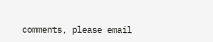comments, please email